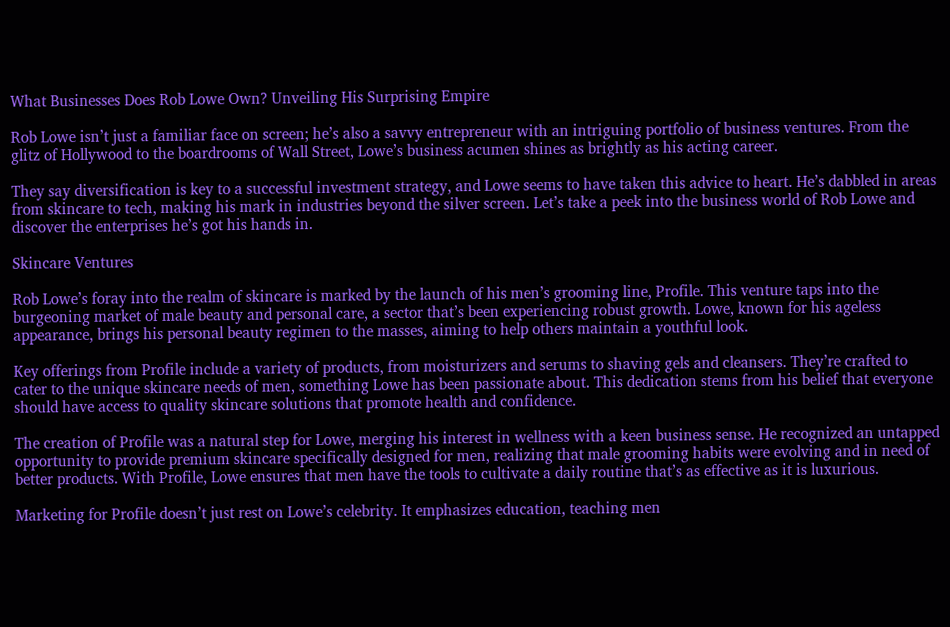What Businesses Does Rob Lowe Own? Unveiling His Surprising Empire

Rob Lowe isn’t just a familiar face on screen; he’s also a savvy entrepreneur with an intriguing portfolio of business ventures. From the glitz of Hollywood to the boardrooms of Wall Street, Lowe’s business acumen shines as brightly as his acting career.

They say diversification is key to a successful investment strategy, and Lowe seems to have taken this advice to heart. He’s dabbled in areas from skincare to tech, making his mark in industries beyond the silver screen. Let’s take a peek into the business world of Rob Lowe and discover the enterprises he’s got his hands in.

Skincare Ventures

Rob Lowe’s foray into the realm of skincare is marked by the launch of his men’s grooming line, Profile. This venture taps into the burgeoning market of male beauty and personal care, a sector that’s been experiencing robust growth. Lowe, known for his ageless appearance, brings his personal beauty regimen to the masses, aiming to help others maintain a youthful look.

Key offerings from Profile include a variety of products, from moisturizers and serums to shaving gels and cleansers. They’re crafted to cater to the unique skincare needs of men, something Lowe has been passionate about. This dedication stems from his belief that everyone should have access to quality skincare solutions that promote health and confidence.

The creation of Profile was a natural step for Lowe, merging his interest in wellness with a keen business sense. He recognized an untapped opportunity to provide premium skincare specifically designed for men, realizing that male grooming habits were evolving and in need of better products. With Profile, Lowe ensures that men have the tools to cultivate a daily routine that’s as effective as it is luxurious.

Marketing for Profile doesn’t just rest on Lowe’s celebrity. It emphasizes education, teaching men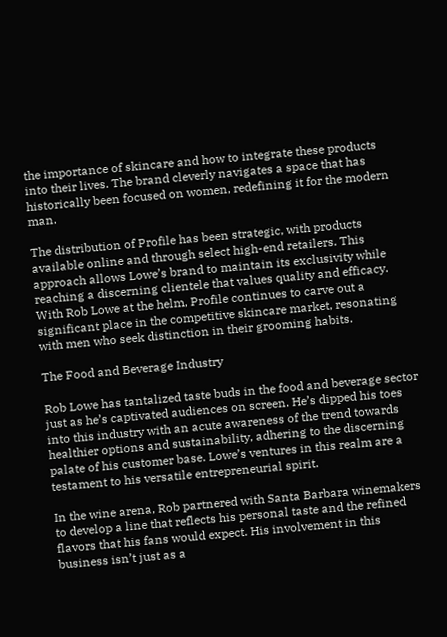the importance of skincare and how to integrate these products into their lives. The brand cleverly navigates a space that has historically been focused on women, redefining it for the modern man.

The distribution of Profile has been strategic, with products available online and through select high-end retailers. This approach allows Lowe’s brand to maintain its exclusivity while reaching a discerning clientele that values quality and efficacy. With Rob Lowe at the helm, Profile continues to carve out a significant place in the competitive skincare market, resonating with men who seek distinction in their grooming habits.

The Food and Beverage Industry

Rob Lowe has tantalized taste buds in the food and beverage sector just as he’s captivated audiences on screen. He’s dipped his toes into this industry with an acute awareness of the trend towards healthier options and sustainability, adhering to the discerning palate of his customer base. Lowe’s ventures in this realm are a testament to his versatile entrepreneurial spirit.

In the wine arena, Rob partnered with Santa Barbara winemakers to develop a line that reflects his personal taste and the refined flavors that his fans would expect. His involvement in this business isn’t just as a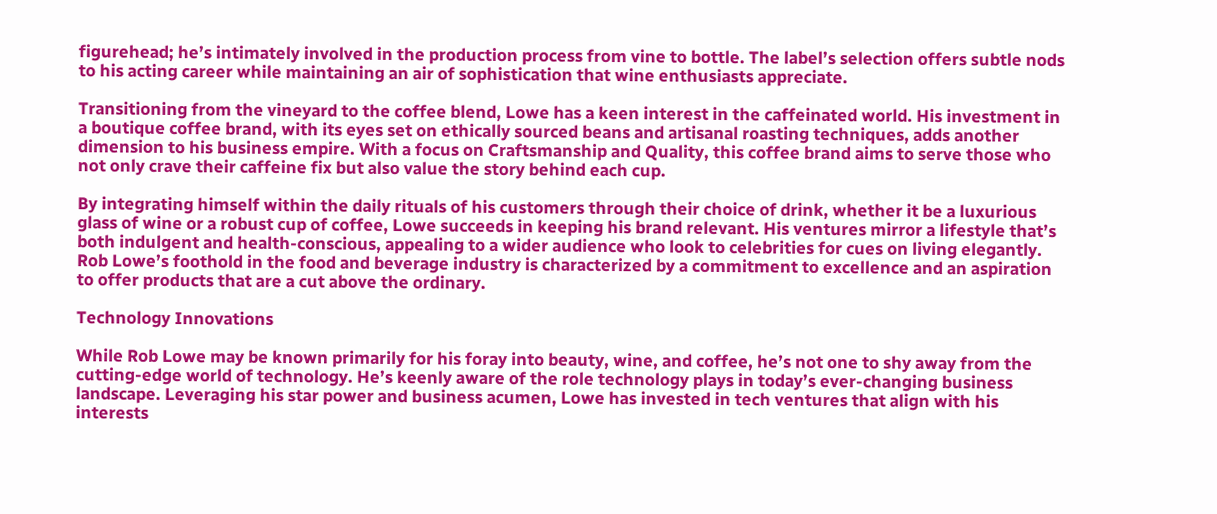figurehead; he’s intimately involved in the production process from vine to bottle. The label’s selection offers subtle nods to his acting career while maintaining an air of sophistication that wine enthusiasts appreciate.

Transitioning from the vineyard to the coffee blend, Lowe has a keen interest in the caffeinated world. His investment in a boutique coffee brand, with its eyes set on ethically sourced beans and artisanal roasting techniques, adds another dimension to his business empire. With a focus on Craftsmanship and Quality, this coffee brand aims to serve those who not only crave their caffeine fix but also value the story behind each cup.

By integrating himself within the daily rituals of his customers through their choice of drink, whether it be a luxurious glass of wine or a robust cup of coffee, Lowe succeeds in keeping his brand relevant. His ventures mirror a lifestyle that’s both indulgent and health-conscious, appealing to a wider audience who look to celebrities for cues on living elegantly. Rob Lowe’s foothold in the food and beverage industry is characterized by a commitment to excellence and an aspiration to offer products that are a cut above the ordinary.

Technology Innovations

While Rob Lowe may be known primarily for his foray into beauty, wine, and coffee, he’s not one to shy away from the cutting-edge world of technology. He’s keenly aware of the role technology plays in today’s ever-changing business landscape. Leveraging his star power and business acumen, Lowe has invested in tech ventures that align with his interests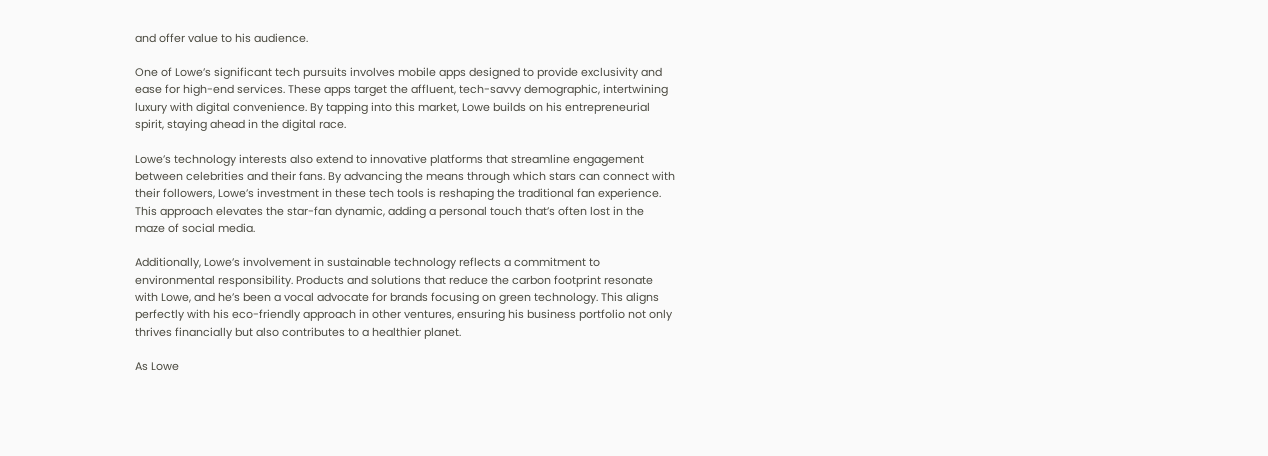and offer value to his audience.

One of Lowe’s significant tech pursuits involves mobile apps designed to provide exclusivity and ease for high-end services. These apps target the affluent, tech-savvy demographic, intertwining luxury with digital convenience. By tapping into this market, Lowe builds on his entrepreneurial spirit, staying ahead in the digital race.

Lowe’s technology interests also extend to innovative platforms that streamline engagement between celebrities and their fans. By advancing the means through which stars can connect with their followers, Lowe’s investment in these tech tools is reshaping the traditional fan experience. This approach elevates the star-fan dynamic, adding a personal touch that’s often lost in the maze of social media.

Additionally, Lowe’s involvement in sustainable technology reflects a commitment to environmental responsibility. Products and solutions that reduce the carbon footprint resonate with Lowe, and he’s been a vocal advocate for brands focusing on green technology. This aligns perfectly with his eco-friendly approach in other ventures, ensuring his business portfolio not only thrives financially but also contributes to a healthier planet.

As Lowe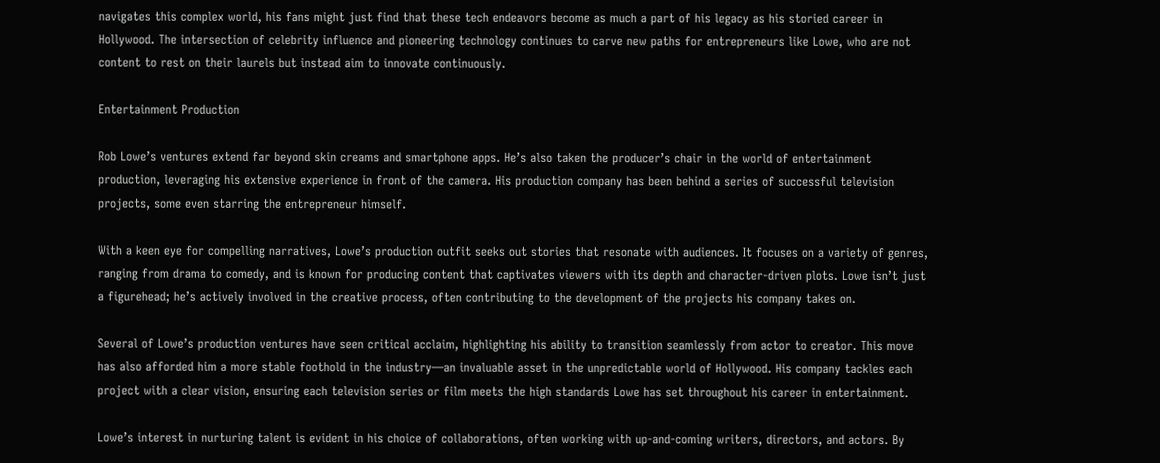navigates this complex world, his fans might just find that these tech endeavors become as much a part of his legacy as his storied career in Hollywood. The intersection of celebrity influence and pioneering technology continues to carve new paths for entrepreneurs like Lowe, who are not content to rest on their laurels but instead aim to innovate continuously.

Entertainment Production

Rob Lowe’s ventures extend far beyond skin creams and smartphone apps. He’s also taken the producer’s chair in the world of entertainment production, leveraging his extensive experience in front of the camera. His production company has been behind a series of successful television projects, some even starring the entrepreneur himself.

With a keen eye for compelling narratives, Lowe’s production outfit seeks out stories that resonate with audiences. It focuses on a variety of genres, ranging from drama to comedy, and is known for producing content that captivates viewers with its depth and character-driven plots. Lowe isn’t just a figurehead; he’s actively involved in the creative process, often contributing to the development of the projects his company takes on.

Several of Lowe’s production ventures have seen critical acclaim, highlighting his ability to transition seamlessly from actor to creator. This move has also afforded him a more stable foothold in the industry—an invaluable asset in the unpredictable world of Hollywood. His company tackles each project with a clear vision, ensuring each television series or film meets the high standards Lowe has set throughout his career in entertainment.

Lowe’s interest in nurturing talent is evident in his choice of collaborations, often working with up-and-coming writers, directors, and actors. By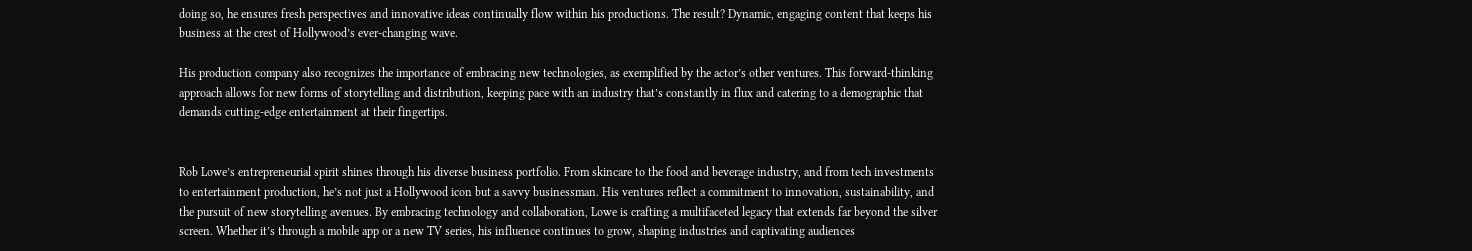doing so, he ensures fresh perspectives and innovative ideas continually flow within his productions. The result? Dynamic, engaging content that keeps his business at the crest of Hollywood’s ever-changing wave.

His production company also recognizes the importance of embracing new technologies, as exemplified by the actor’s other ventures. This forward-thinking approach allows for new forms of storytelling and distribution, keeping pace with an industry that’s constantly in flux and catering to a demographic that demands cutting-edge entertainment at their fingertips.


Rob Lowe’s entrepreneurial spirit shines through his diverse business portfolio. From skincare to the food and beverage industry, and from tech investments to entertainment production, he’s not just a Hollywood icon but a savvy businessman. His ventures reflect a commitment to innovation, sustainability, and the pursuit of new storytelling avenues. By embracing technology and collaboration, Lowe is crafting a multifaceted legacy that extends far beyond the silver screen. Whether it’s through a mobile app or a new TV series, his influence continues to grow, shaping industries and captivating audiences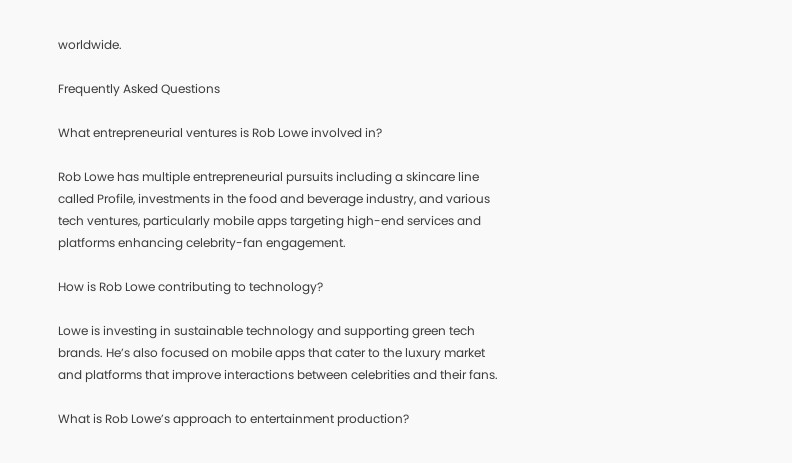worldwide.

Frequently Asked Questions

What entrepreneurial ventures is Rob Lowe involved in?

Rob Lowe has multiple entrepreneurial pursuits including a skincare line called Profile, investments in the food and beverage industry, and various tech ventures, particularly mobile apps targeting high-end services and platforms enhancing celebrity-fan engagement.

How is Rob Lowe contributing to technology?

Lowe is investing in sustainable technology and supporting green tech brands. He’s also focused on mobile apps that cater to the luxury market and platforms that improve interactions between celebrities and their fans.

What is Rob Lowe’s approach to entertainment production?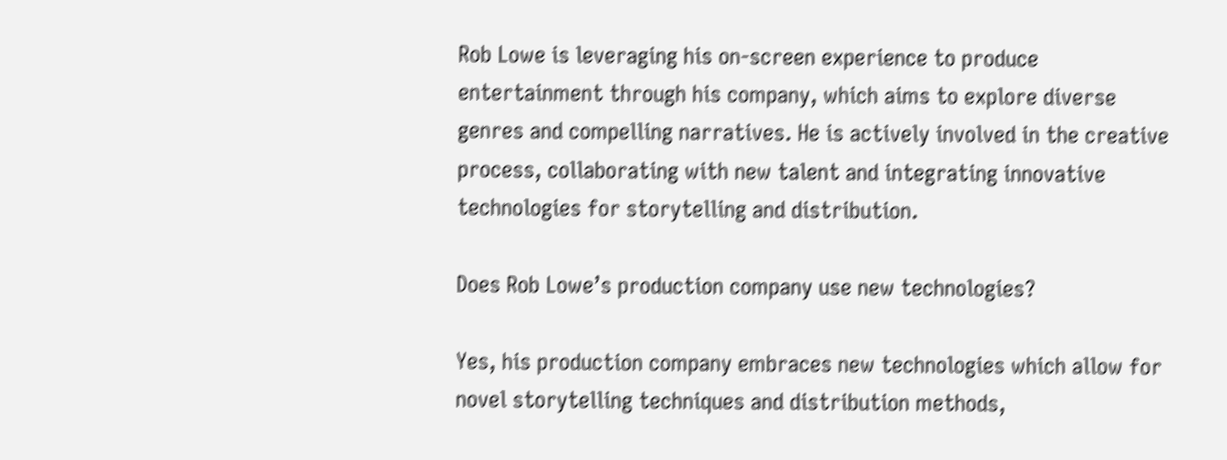Rob Lowe is leveraging his on-screen experience to produce entertainment through his company, which aims to explore diverse genres and compelling narratives. He is actively involved in the creative process, collaborating with new talent and integrating innovative technologies for storytelling and distribution.

Does Rob Lowe’s production company use new technologies?

Yes, his production company embraces new technologies which allow for novel storytelling techniques and distribution methods,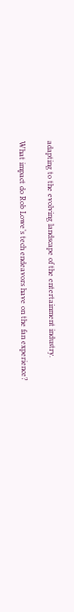adapting to the evolving landscape of the entertainment industry.

What impact do Rob Lowe’s tech endeavors have on the fan experience?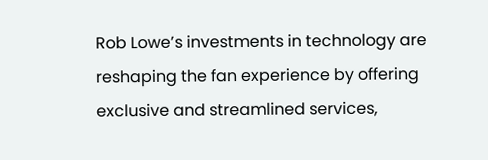Rob Lowe’s investments in technology are reshaping the fan experience by offering exclusive and streamlined services,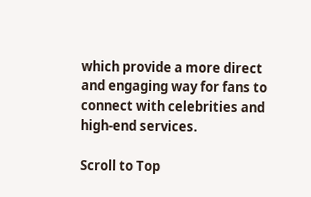which provide a more direct and engaging way for fans to connect with celebrities and high-end services.

Scroll to Top